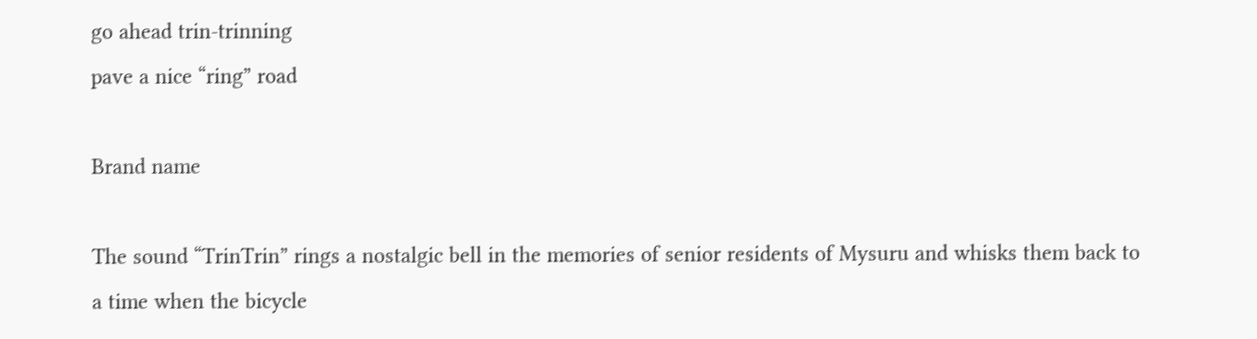go ahead trin-trinning
pave a nice “ring” road

Brand name

The sound “TrinTrin” rings a nostalgic bell in the memories of senior residents of Mysuru and whisks them back to a time when the bicycle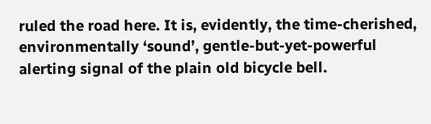ruled the road here. It is, evidently, the time-cherished, environmentally ‘sound’, gentle-but-yet-powerful alerting signal of the plain old bicycle bell.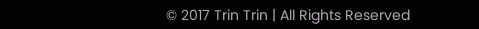© 2017 Trin Trin | All Rights Reserved